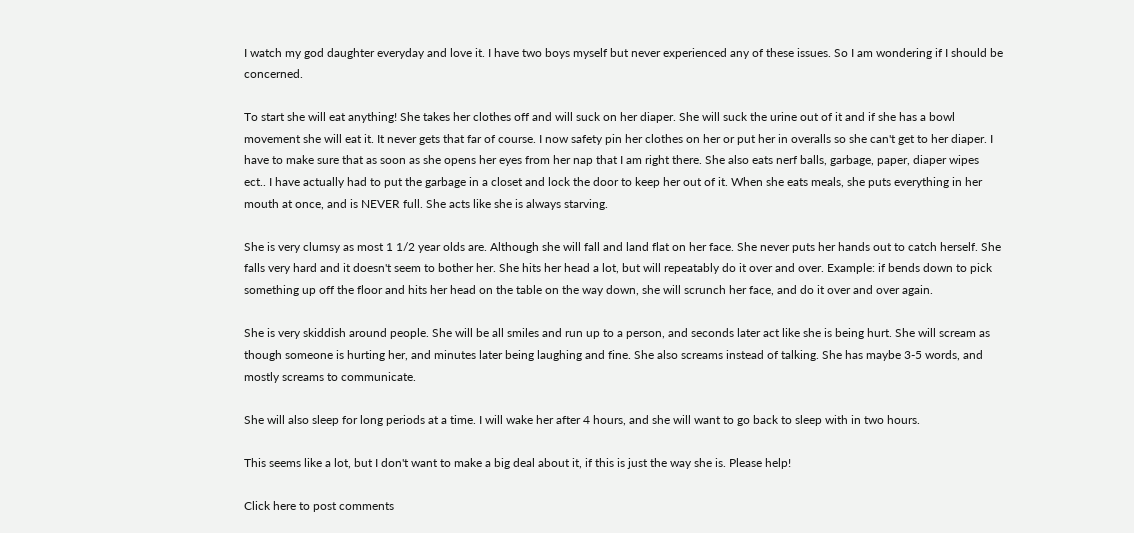I watch my god daughter everyday and love it. I have two boys myself but never experienced any of these issues. So I am wondering if I should be concerned.

To start she will eat anything! She takes her clothes off and will suck on her diaper. She will suck the urine out of it and if she has a bowl movement she will eat it. It never gets that far of course. I now safety pin her clothes on her or put her in overalls so she can't get to her diaper. I have to make sure that as soon as she opens her eyes from her nap that I am right there. She also eats nerf balls, garbage, paper, diaper wipes ect.. I have actually had to put the garbage in a closet and lock the door to keep her out of it. When she eats meals, she puts everything in her mouth at once, and is NEVER full. She acts like she is always starving.

She is very clumsy as most 1 1/2 year olds are. Although she will fall and land flat on her face. She never puts her hands out to catch herself. She falls very hard and it doesn't seem to bother her. She hits her head a lot, but will repeatably do it over and over. Example: if bends down to pick something up off the floor and hits her head on the table on the way down, she will scrunch her face, and do it over and over again.

She is very skiddish around people. She will be all smiles and run up to a person, and seconds later act like she is being hurt. She will scream as though someone is hurting her, and minutes later being laughing and fine. She also screams instead of talking. She has maybe 3-5 words, and mostly screams to communicate.

She will also sleep for long periods at a time. I will wake her after 4 hours, and she will want to go back to sleep with in two hours.

This seems like a lot, but I don't want to make a big deal about it, if this is just the way she is. Please help!

Click here to post comments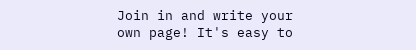Join in and write your own page! It's easy to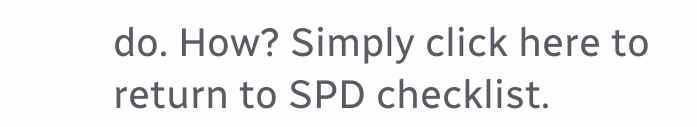do. How? Simply click here to return to SPD checklist.